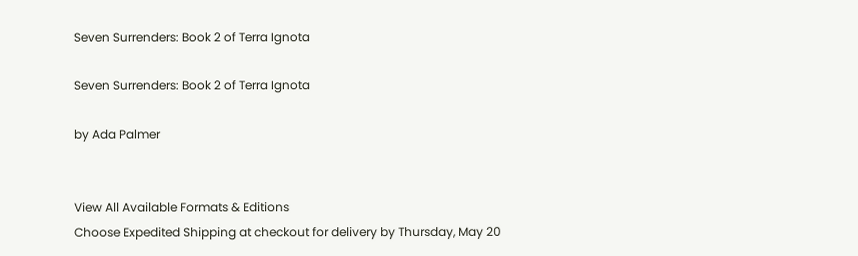Seven Surrenders: Book 2 of Terra Ignota

Seven Surrenders: Book 2 of Terra Ignota

by Ada Palmer


View All Available Formats & Editions
Choose Expedited Shipping at checkout for delivery by Thursday, May 20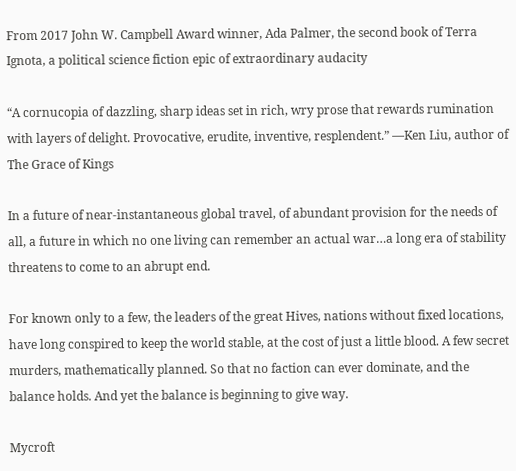From 2017 John W. Campbell Award winner, Ada Palmer, the second book of Terra Ignota, a political science fiction epic of extraordinary audacity

“A cornucopia of dazzling, sharp ideas set in rich, wry prose that rewards rumination with layers of delight. Provocative, erudite, inventive, resplendent.” —Ken Liu, author of The Grace of Kings

In a future of near-instantaneous global travel, of abundant provision for the needs of all, a future in which no one living can remember an actual war…a long era of stability threatens to come to an abrupt end.

For known only to a few, the leaders of the great Hives, nations without fixed locations, have long conspired to keep the world stable, at the cost of just a little blood. A few secret murders, mathematically planned. So that no faction can ever dominate, and the balance holds. And yet the balance is beginning to give way.

Mycroft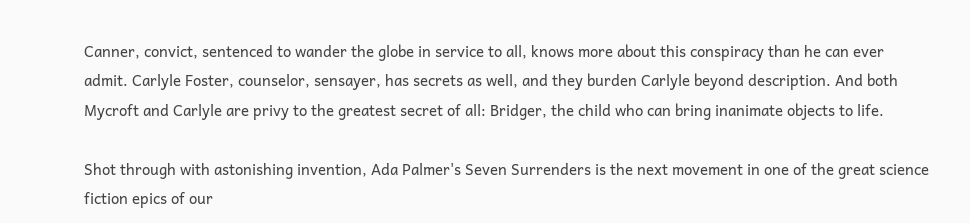Canner, convict, sentenced to wander the globe in service to all, knows more about this conspiracy than he can ever admit. Carlyle Foster, counselor, sensayer, has secrets as well, and they burden Carlyle beyond description. And both Mycroft and Carlyle are privy to the greatest secret of all: Bridger, the child who can bring inanimate objects to life.

Shot through with astonishing invention, Ada Palmer's Seven Surrenders is the next movement in one of the great science fiction epics of our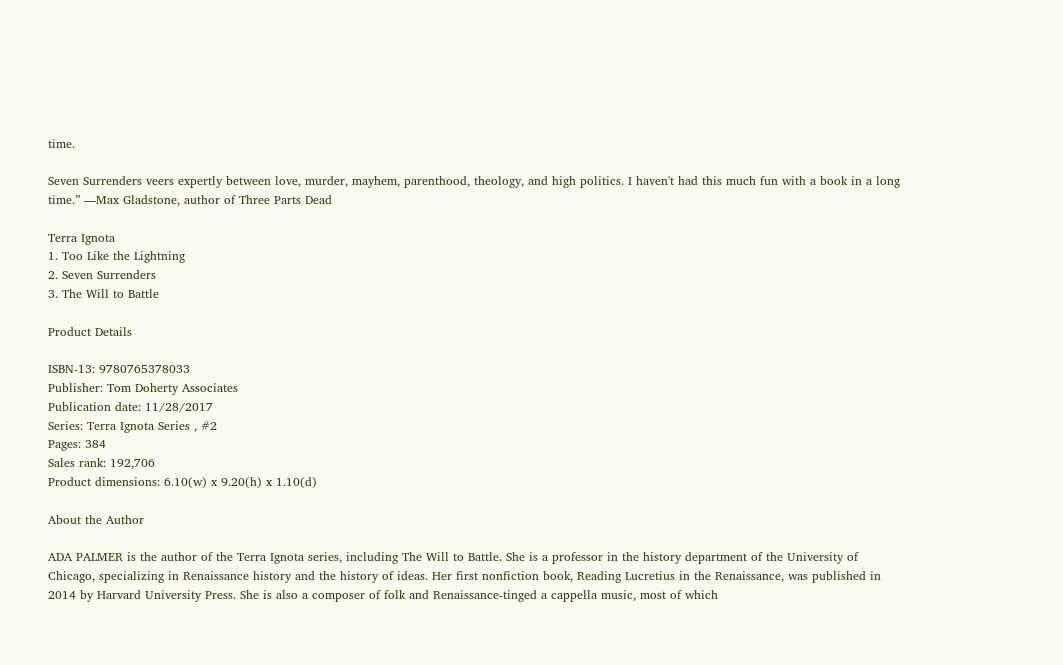time.

Seven Surrenders veers expertly between love, murder, mayhem, parenthood, theology, and high politics. I haven't had this much fun with a book in a long time.” —Max Gladstone, author of Three Parts Dead

Terra Ignota
1. Too Like the Lightning
2. Seven Surrenders
3. The Will to Battle

Product Details

ISBN-13: 9780765378033
Publisher: Tom Doherty Associates
Publication date: 11/28/2017
Series: Terra Ignota Series , #2
Pages: 384
Sales rank: 192,706
Product dimensions: 6.10(w) x 9.20(h) x 1.10(d)

About the Author

ADA PALMER is the author of the Terra Ignota series, including The Will to Battle. She is a professor in the history department of the University of Chicago, specializing in Renaissance history and the history of ideas. Her first nonfiction book, Reading Lucretius in the Renaissance, was published in 2014 by Harvard University Press. She is also a composer of folk and Renaissance-tinged a cappella music, most of which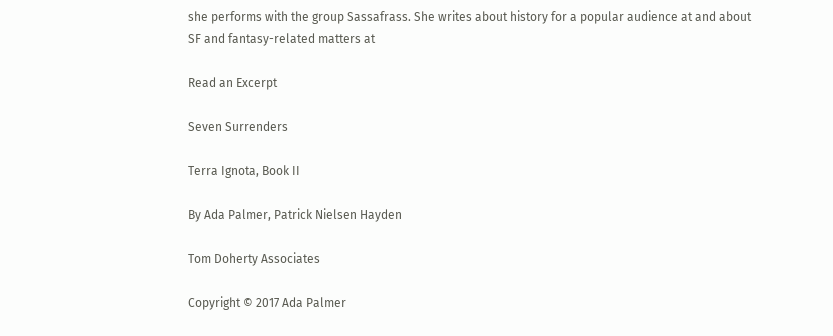she performs with the group Sassafrass. She writes about history for a popular audience at and about SF and fantasy-related matters at

Read an Excerpt

Seven Surrenders

Terra Ignota, Book II

By Ada Palmer, Patrick Nielsen Hayden

Tom Doherty Associates

Copyright © 2017 Ada Palmer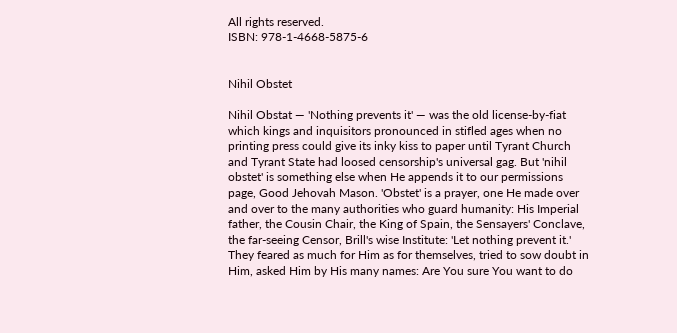All rights reserved.
ISBN: 978-1-4668-5875-6


Nihil Obstet

Nihil Obstat — 'Nothing prevents it' — was the old license-by-fiat which kings and inquisitors pronounced in stifled ages when no printing press could give its inky kiss to paper until Tyrant Church and Tyrant State had loosed censorship's universal gag. But 'nihil obstet' is something else when He appends it to our permissions page, Good Jehovah Mason. 'Obstet' is a prayer, one He made over and over to the many authorities who guard humanity: His Imperial father, the Cousin Chair, the King of Spain, the Sensayers' Conclave, the far-seeing Censor, Brill's wise Institute: 'Let nothing prevent it.' They feared as much for Him as for themselves, tried to sow doubt in Him, asked Him by His many names: Are You sure You want to do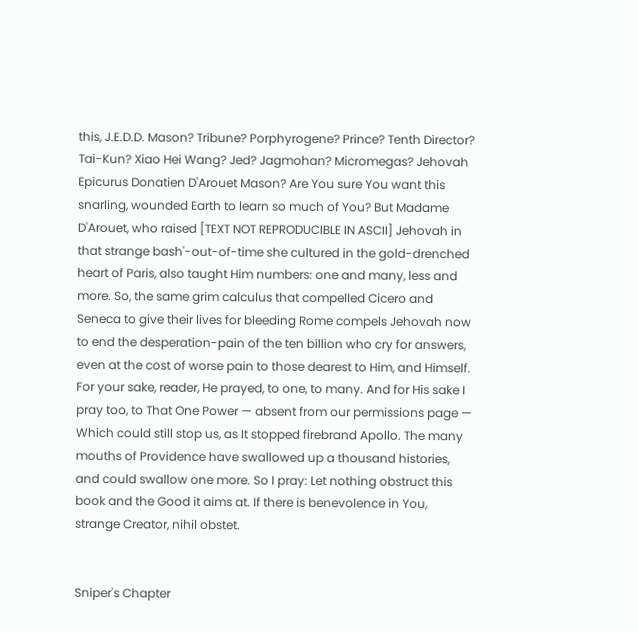this, J.E.D.D. Mason? Tribune? Porphyrogene? Prince? Tenth Director? Tai-Kun? Xiao Hei Wang? Jed? Jagmohan? Micromegas? Jehovah Epicurus Donatien D'Arouet Mason? Are You sure You want this snarling, wounded Earth to learn so much of You? But Madame D'Arouet, who raised [TEXT NOT REPRODUCIBLE IN ASCII] Jehovah in that strange bash'-out-of-time she cultured in the gold-drenched heart of Paris, also taught Him numbers: one and many, less and more. So, the same grim calculus that compelled Cicero and Seneca to give their lives for bleeding Rome compels Jehovah now to end the desperation-pain of the ten billion who cry for answers, even at the cost of worse pain to those dearest to Him, and Himself. For your sake, reader, He prayed, to one, to many. And for His sake I pray too, to That One Power — absent from our permissions page — Which could still stop us, as It stopped firebrand Apollo. The many mouths of Providence have swallowed up a thousand histories, and could swallow one more. So I pray: Let nothing obstruct this book and the Good it aims at. If there is benevolence in You, strange Creator, nihil obstet.


Sniper's Chapter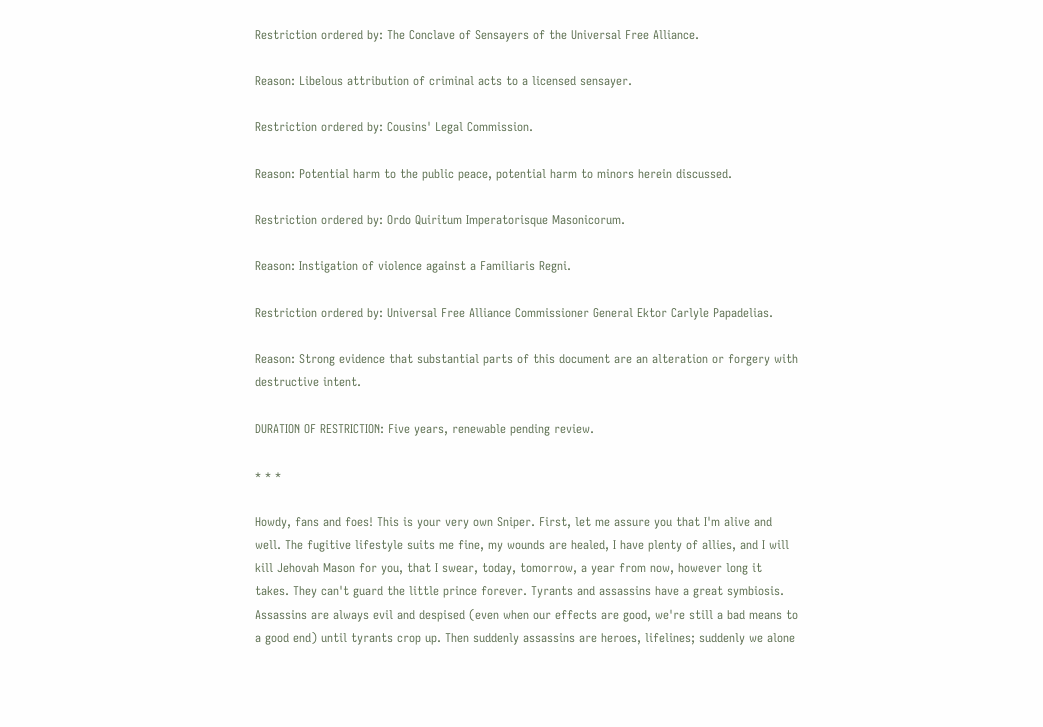Restriction ordered by: The Conclave of Sensayers of the Universal Free Alliance.

Reason: Libelous attribution of criminal acts to a licensed sensayer.

Restriction ordered by: Cousins' Legal Commission.

Reason: Potential harm to the public peace, potential harm to minors herein discussed.

Restriction ordered by: Ordo Quiritum Imperatorisque Masonicorum.

Reason: Instigation of violence against a Familiaris Regni.

Restriction ordered by: Universal Free Alliance Commissioner General Ektor Carlyle Papadelias.

Reason: Strong evidence that substantial parts of this document are an alteration or forgery with destructive intent.

DURATION OF RESTRICTION: Five years, renewable pending review.

* * *

Howdy, fans and foes! This is your very own Sniper. First, let me assure you that I'm alive and well. The fugitive lifestyle suits me fine, my wounds are healed, I have plenty of allies, and I will kill Jehovah Mason for you, that I swear, today, tomorrow, a year from now, however long it takes. They can't guard the little prince forever. Tyrants and assassins have a great symbiosis. Assassins are always evil and despised (even when our effects are good, we're still a bad means to a good end) until tyrants crop up. Then suddenly assassins are heroes, lifelines; suddenly we alone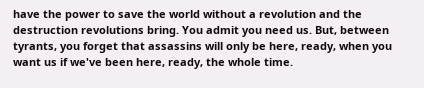have the power to save the world without a revolution and the destruction revolutions bring. You admit you need us. But, between tyrants, you forget that assassins will only be here, ready, when you want us if we've been here, ready, the whole time.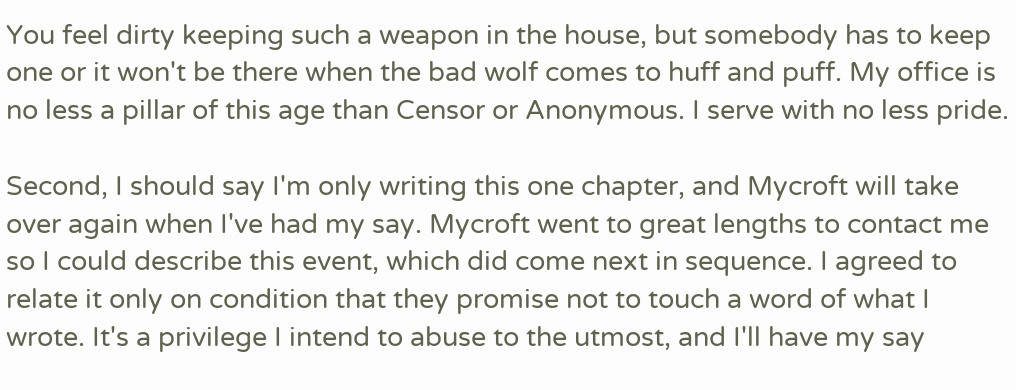You feel dirty keeping such a weapon in the house, but somebody has to keep one or it won't be there when the bad wolf comes to huff and puff. My office is no less a pillar of this age than Censor or Anonymous. I serve with no less pride.

Second, I should say I'm only writing this one chapter, and Mycroft will take over again when I've had my say. Mycroft went to great lengths to contact me so I could describe this event, which did come next in sequence. I agreed to relate it only on condition that they promise not to touch a word of what I wrote. It's a privilege I intend to abuse to the utmost, and I'll have my say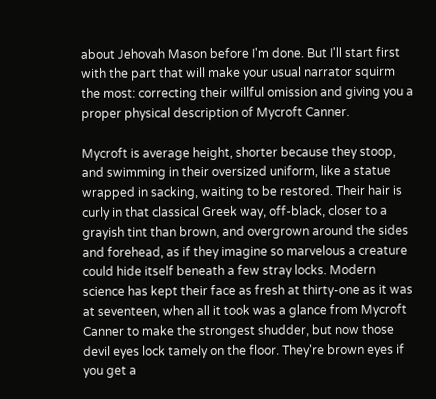about Jehovah Mason before I'm done. But I'll start first with the part that will make your usual narrator squirm the most: correcting their willful omission and giving you a proper physical description of Mycroft Canner.

Mycroft is average height, shorter because they stoop, and swimming in their oversized uniform, like a statue wrapped in sacking, waiting to be restored. Their hair is curly in that classical Greek way, off-black, closer to a grayish tint than brown, and overgrown around the sides and forehead, as if they imagine so marvelous a creature could hide itself beneath a few stray locks. Modern science has kept their face as fresh at thirty-one as it was at seventeen, when all it took was a glance from Mycroft Canner to make the strongest shudder, but now those devil eyes lock tamely on the floor. They're brown eyes if you get a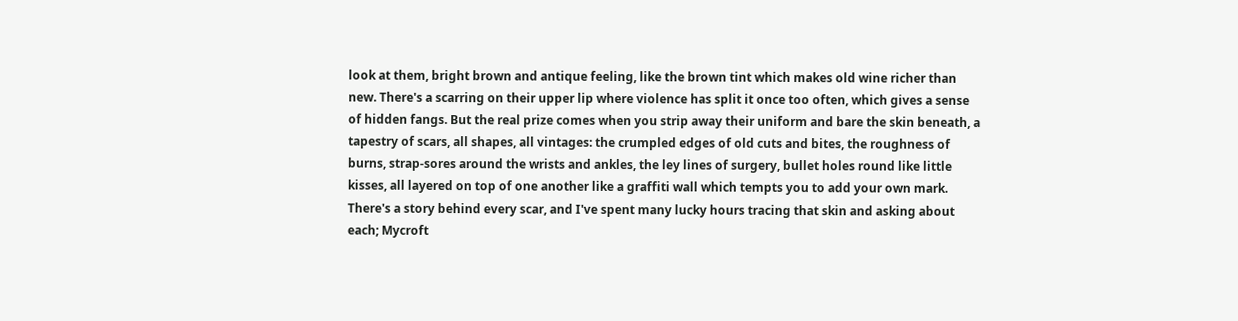look at them, bright brown and antique feeling, like the brown tint which makes old wine richer than new. There's a scarring on their upper lip where violence has split it once too often, which gives a sense of hidden fangs. But the real prize comes when you strip away their uniform and bare the skin beneath, a tapestry of scars, all shapes, all vintages: the crumpled edges of old cuts and bites, the roughness of burns, strap-sores around the wrists and ankles, the ley lines of surgery, bullet holes round like little kisses, all layered on top of one another like a graffiti wall which tempts you to add your own mark. There's a story behind every scar, and I've spent many lucky hours tracing that skin and asking about each; Mycroft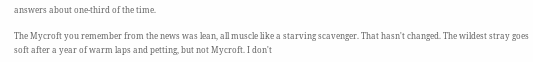answers about one-third of the time.

The Mycroft you remember from the news was lean, all muscle like a starving scavenger. That hasn't changed. The wildest stray goes soft after a year of warm laps and petting, but not Mycroft. I don't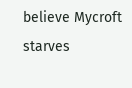believe Mycroft starves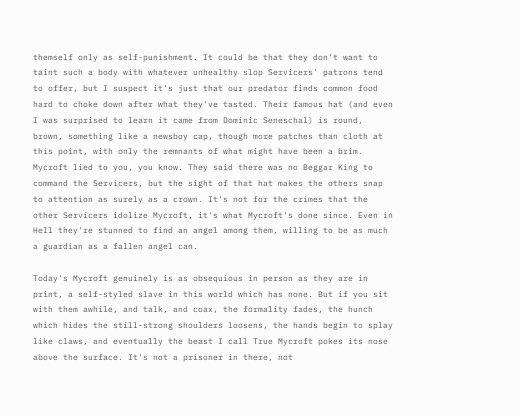themself only as self-punishment. It could be that they don't want to taint such a body with whatever unhealthy slop Servicers' patrons tend to offer, but I suspect it's just that our predator finds common food hard to choke down after what they've tasted. Their famous hat (and even I was surprised to learn it came from Dominic Seneschal) is round, brown, something like a newsboy cap, though more patches than cloth at this point, with only the remnants of what might have been a brim. Mycroft lied to you, you know. They said there was no Beggar King to command the Servicers, but the sight of that hat makes the others snap to attention as surely as a crown. It's not for the crimes that the other Servicers idolize Mycroft, it's what Mycroft's done since. Even in Hell they're stunned to find an angel among them, willing to be as much a guardian as a fallen angel can.

Today's Mycroft genuinely is as obsequious in person as they are in print, a self-styled slave in this world which has none. But if you sit with them awhile, and talk, and coax, the formality fades, the hunch which hides the still-strong shoulders loosens, the hands begin to splay like claws, and eventually the beast I call True Mycroft pokes its nose above the surface. It's not a prisoner in there, not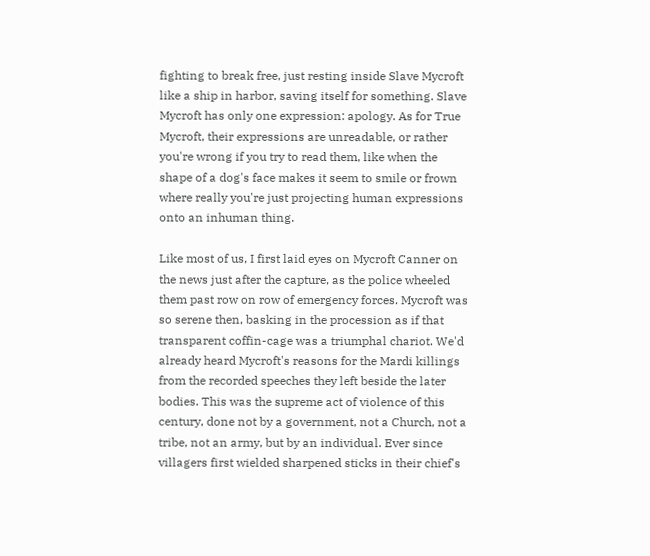fighting to break free, just resting inside Slave Mycroft like a ship in harbor, saving itself for something. Slave Mycroft has only one expression: apology. As for True Mycroft, their expressions are unreadable, or rather you're wrong if you try to read them, like when the shape of a dog's face makes it seem to smile or frown where really you're just projecting human expressions onto an inhuman thing.

Like most of us, I first laid eyes on Mycroft Canner on the news just after the capture, as the police wheeled them past row on row of emergency forces. Mycroft was so serene then, basking in the procession as if that transparent coffin-cage was a triumphal chariot. We'd already heard Mycroft's reasons for the Mardi killings from the recorded speeches they left beside the later bodies. This was the supreme act of violence of this century, done not by a government, not a Church, not a tribe, not an army, but by an individual. Ever since villagers first wielded sharpened sticks in their chief's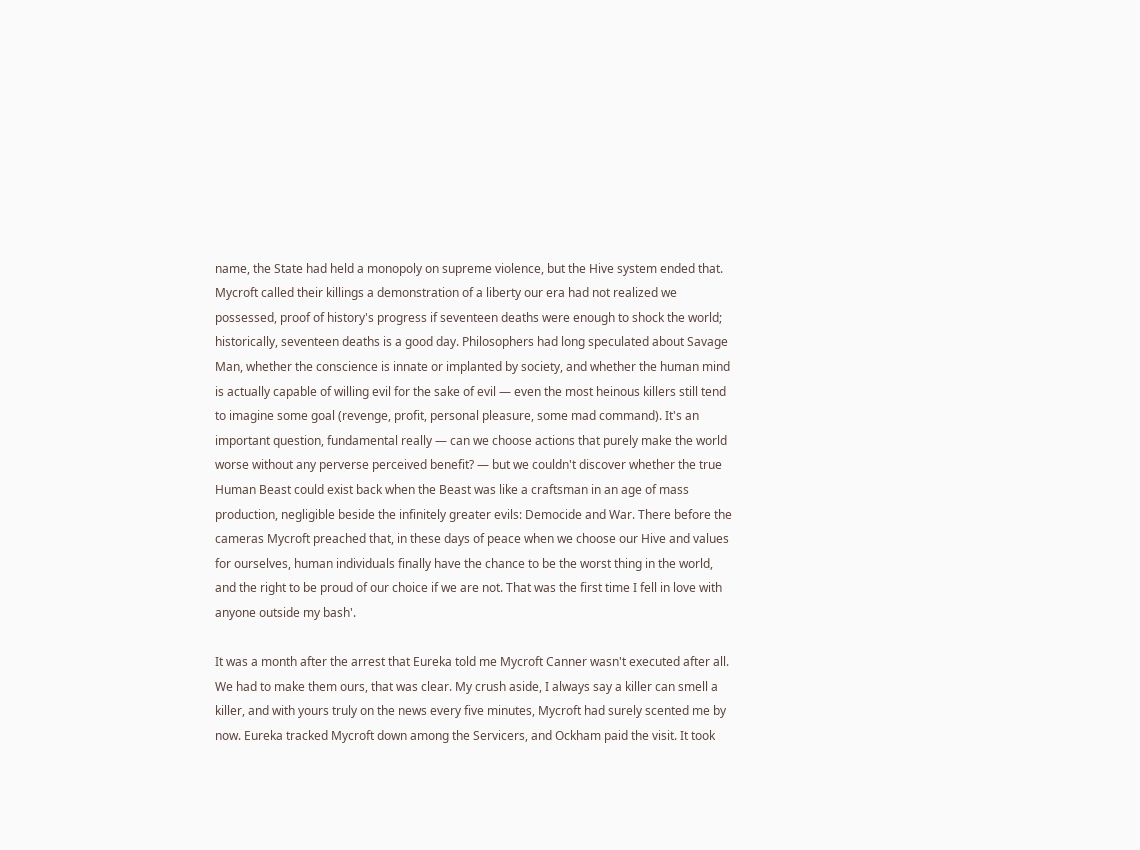name, the State had held a monopoly on supreme violence, but the Hive system ended that. Mycroft called their killings a demonstration of a liberty our era had not realized we possessed, proof of history's progress if seventeen deaths were enough to shock the world; historically, seventeen deaths is a good day. Philosophers had long speculated about Savage Man, whether the conscience is innate or implanted by society, and whether the human mind is actually capable of willing evil for the sake of evil — even the most heinous killers still tend to imagine some goal (revenge, profit, personal pleasure, some mad command). It's an important question, fundamental really — can we choose actions that purely make the world worse without any perverse perceived benefit? — but we couldn't discover whether the true Human Beast could exist back when the Beast was like a craftsman in an age of mass production, negligible beside the infinitely greater evils: Democide and War. There before the cameras Mycroft preached that, in these days of peace when we choose our Hive and values for ourselves, human individuals finally have the chance to be the worst thing in the world, and the right to be proud of our choice if we are not. That was the first time I fell in love with anyone outside my bash'.

It was a month after the arrest that Eureka told me Mycroft Canner wasn't executed after all. We had to make them ours, that was clear. My crush aside, I always say a killer can smell a killer, and with yours truly on the news every five minutes, Mycroft had surely scented me by now. Eureka tracked Mycroft down among the Servicers, and Ockham paid the visit. It took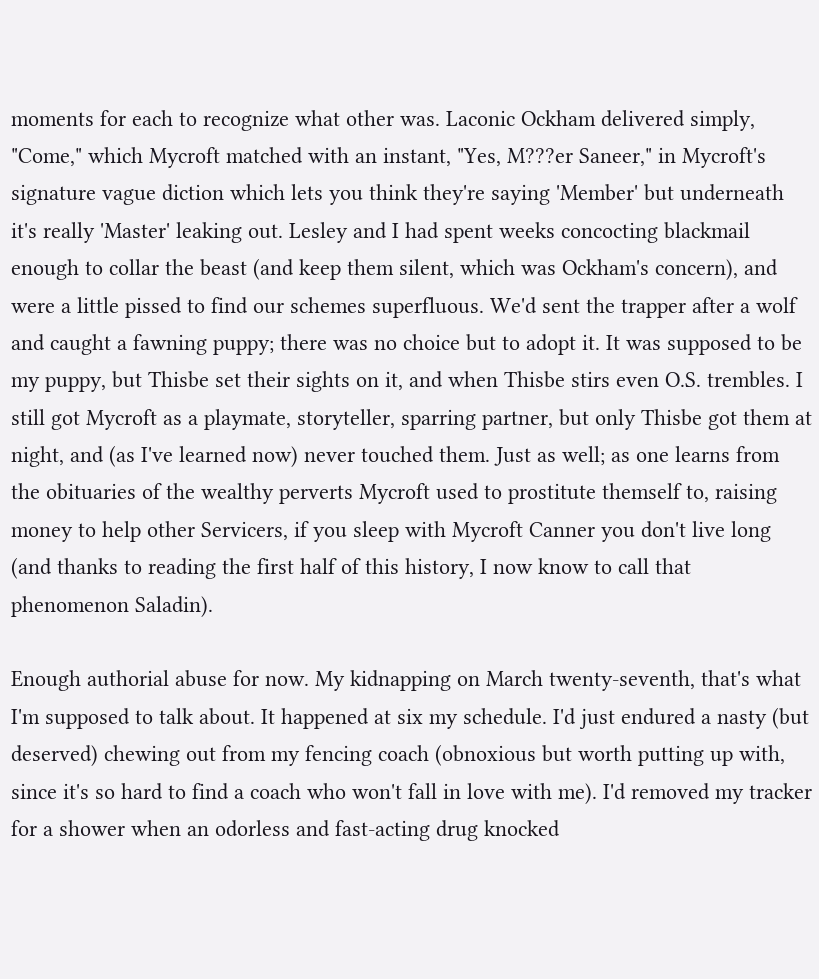moments for each to recognize what other was. Laconic Ockham delivered simply, "Come," which Mycroft matched with an instant, "Yes, M???er Saneer," in Mycroft's signature vague diction which lets you think they're saying 'Member' but underneath it's really 'Master' leaking out. Lesley and I had spent weeks concocting blackmail enough to collar the beast (and keep them silent, which was Ockham's concern), and were a little pissed to find our schemes superfluous. We'd sent the trapper after a wolf and caught a fawning puppy; there was no choice but to adopt it. It was supposed to be my puppy, but Thisbe set their sights on it, and when Thisbe stirs even O.S. trembles. I still got Mycroft as a playmate, storyteller, sparring partner, but only Thisbe got them at night, and (as I've learned now) never touched them. Just as well; as one learns from the obituaries of the wealthy perverts Mycroft used to prostitute themself to, raising money to help other Servicers, if you sleep with Mycroft Canner you don't live long (and thanks to reading the first half of this history, I now know to call that phenomenon Saladin).

Enough authorial abuse for now. My kidnapping on March twenty-seventh, that's what I'm supposed to talk about. It happened at six my schedule. I'd just endured a nasty (but deserved) chewing out from my fencing coach (obnoxious but worth putting up with, since it's so hard to find a coach who won't fall in love with me). I'd removed my tracker for a shower when an odorless and fast-acting drug knocked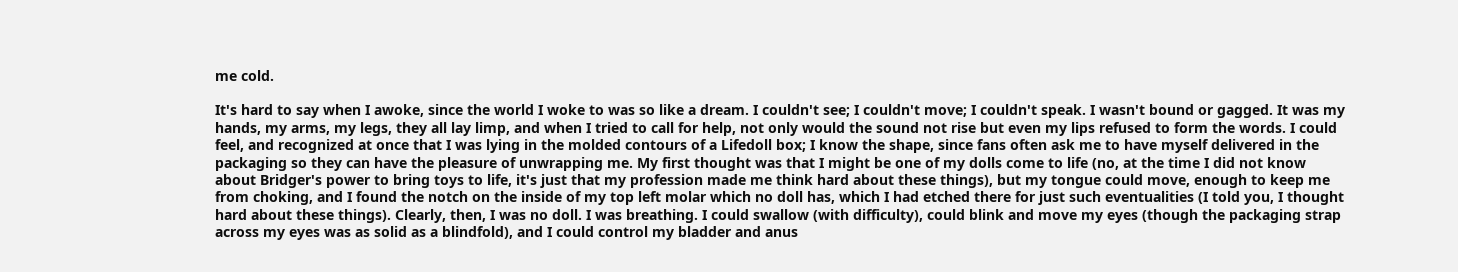me cold.

It's hard to say when I awoke, since the world I woke to was so like a dream. I couldn't see; I couldn't move; I couldn't speak. I wasn't bound or gagged. It was my hands, my arms, my legs, they all lay limp, and when I tried to call for help, not only would the sound not rise but even my lips refused to form the words. I could feel, and recognized at once that I was lying in the molded contours of a Lifedoll box; I know the shape, since fans often ask me to have myself delivered in the packaging so they can have the pleasure of unwrapping me. My first thought was that I might be one of my dolls come to life (no, at the time I did not know about Bridger's power to bring toys to life, it's just that my profession made me think hard about these things), but my tongue could move, enough to keep me from choking, and I found the notch on the inside of my top left molar which no doll has, which I had etched there for just such eventualities (I told you, I thought hard about these things). Clearly, then, I was no doll. I was breathing. I could swallow (with difficulty), could blink and move my eyes (though the packaging strap across my eyes was as solid as a blindfold), and I could control my bladder and anus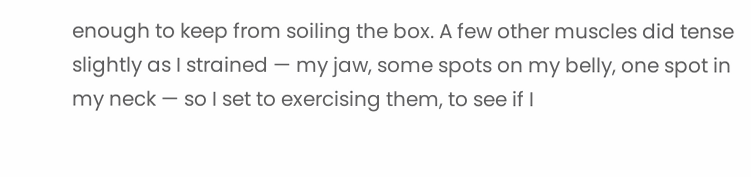enough to keep from soiling the box. A few other muscles did tense slightly as I strained — my jaw, some spots on my belly, one spot in my neck — so I set to exercising them, to see if I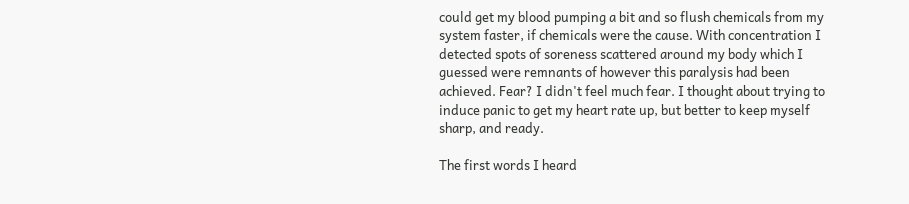could get my blood pumping a bit and so flush chemicals from my system faster, if chemicals were the cause. With concentration I detected spots of soreness scattered around my body which I guessed were remnants of however this paralysis had been achieved. Fear? I didn't feel much fear. I thought about trying to induce panic to get my heart rate up, but better to keep myself sharp, and ready.

The first words I heard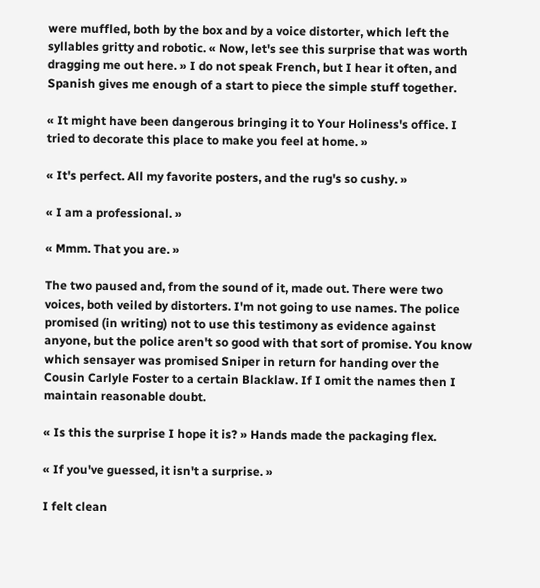were muffled, both by the box and by a voice distorter, which left the syllables gritty and robotic. « Now, let's see this surprise that was worth dragging me out here. » I do not speak French, but I hear it often, and Spanish gives me enough of a start to piece the simple stuff together.

« It might have been dangerous bringing it to Your Holiness's office. I tried to decorate this place to make you feel at home. »

« It's perfect. All my favorite posters, and the rug's so cushy. »

« I am a professional. »

« Mmm. That you are. »

The two paused and, from the sound of it, made out. There were two voices, both veiled by distorters. I'm not going to use names. The police promised (in writing) not to use this testimony as evidence against anyone, but the police aren't so good with that sort of promise. You know which sensayer was promised Sniper in return for handing over the Cousin Carlyle Foster to a certain Blacklaw. If I omit the names then I maintain reasonable doubt.

« Is this the surprise I hope it is? » Hands made the packaging flex.

« If you've guessed, it isn't a surprise. »

I felt clean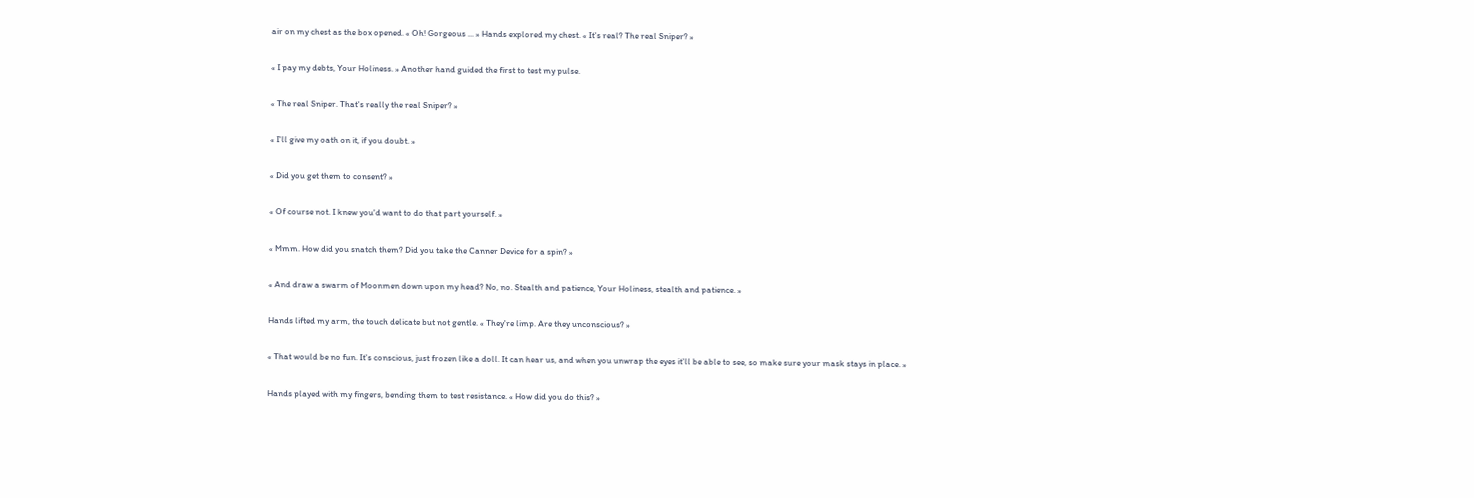air on my chest as the box opened. « Oh! Gorgeous ... » Hands explored my chest. « It's real? The real Sniper? »

« I pay my debts, Your Holiness. » Another hand guided the first to test my pulse.

« The real Sniper. That's really the real Sniper? »

« I'll give my oath on it, if you doubt. »

« Did you get them to consent? »

« Of course not. I knew you'd want to do that part yourself. »

« Mmm. How did you snatch them? Did you take the Canner Device for a spin? »

« And draw a swarm of Moonmen down upon my head? No, no. Stealth and patience, Your Holiness, stealth and patience. »

Hands lifted my arm, the touch delicate but not gentle. « They're limp. Are they unconscious? »

« That would be no fun. It's conscious, just frozen like a doll. It can hear us, and when you unwrap the eyes it'll be able to see, so make sure your mask stays in place. »

Hands played with my fingers, bending them to test resistance. « How did you do this? »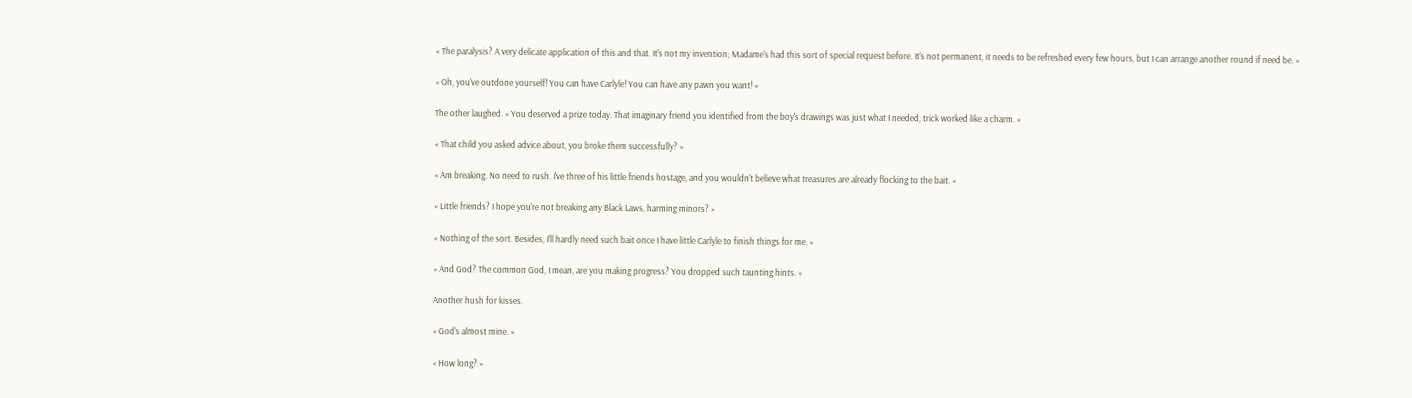« The paralysis? A very delicate application of this and that. It's not my invention; Madame's had this sort of special request before. It's not permanent, it needs to be refreshed every few hours, but I can arrange another round if need be. »

« Oh, you've outdone yourself! You can have Carlyle! You can have any pawn you want! »

The other laughed. « You deserved a prize today. That imaginary friend you identified from the boy's drawings was just what I needed, trick worked like a charm. »

« That child you asked advice about, you broke them successfully? »

« Am breaking. No need to rush. I've three of his little friends hostage, and you wouldn't believe what treasures are already flocking to the bait. »

« Little friends? I hope you're not breaking any Black Laws, harming minors? »

« Nothing of the sort. Besides, I'll hardly need such bait once I have little Carlyle to finish things for me. »

« And God? The common God, I mean, are you making progress? You dropped such taunting hints. »

Another hush for kisses.

« God's almost mine. »

« How long? »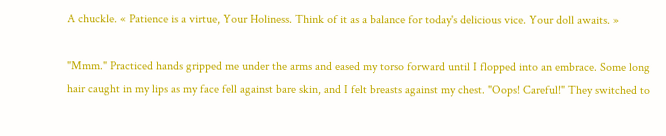A chuckle. « Patience is a virtue, Your Holiness. Think of it as a balance for today's delicious vice. Your doll awaits. »

"Mmm." Practiced hands gripped me under the arms and eased my torso forward until I flopped into an embrace. Some long hair caught in my lips as my face fell against bare skin, and I felt breasts against my chest. "Oops! Careful!" They switched to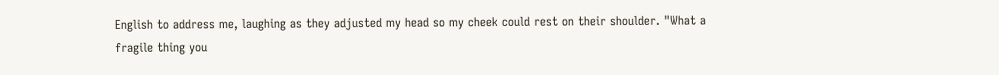English to address me, laughing as they adjusted my head so my cheek could rest on their shoulder. "What a fragile thing you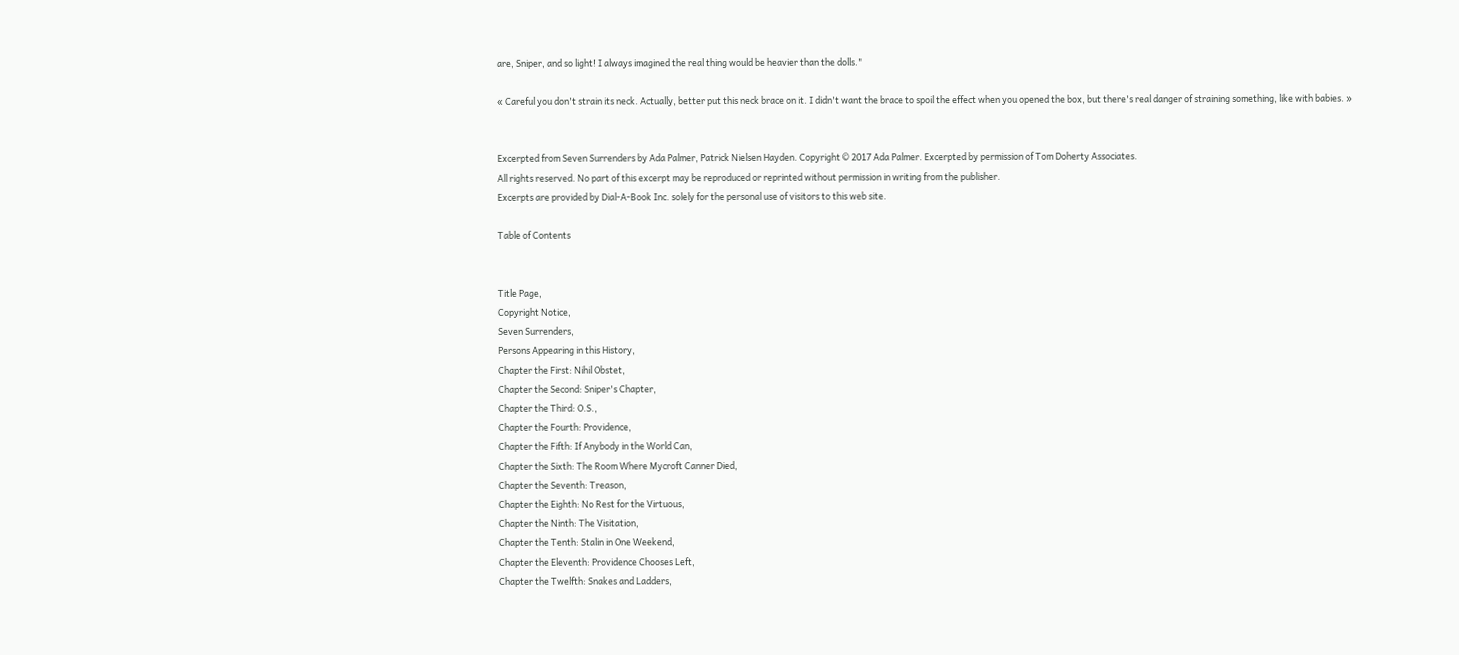are, Sniper, and so light! I always imagined the real thing would be heavier than the dolls."

« Careful you don't strain its neck. Actually, better put this neck brace on it. I didn't want the brace to spoil the effect when you opened the box, but there's real danger of straining something, like with babies. »


Excerpted from Seven Surrenders by Ada Palmer, Patrick Nielsen Hayden. Copyright © 2017 Ada Palmer. Excerpted by permission of Tom Doherty Associates.
All rights reserved. No part of this excerpt may be reproduced or reprinted without permission in writing from the publisher.
Excerpts are provided by Dial-A-Book Inc. solely for the personal use of visitors to this web site.

Table of Contents


Title Page,
Copyright Notice,
Seven Surrenders,
Persons Appearing in this History,
Chapter the First: Nihil Obstet,
Chapter the Second: Sniper's Chapter,
Chapter the Third: O.S.,
Chapter the Fourth: Providence,
Chapter the Fifth: If Anybody in the World Can,
Chapter the Sixth: The Room Where Mycroft Canner Died,
Chapter the Seventh: Treason,
Chapter the Eighth: No Rest for the Virtuous,
Chapter the Ninth: The Visitation,
Chapter the Tenth: Stalin in One Weekend,
Chapter the Eleventh: Providence Chooses Left,
Chapter the Twelfth: Snakes and Ladders,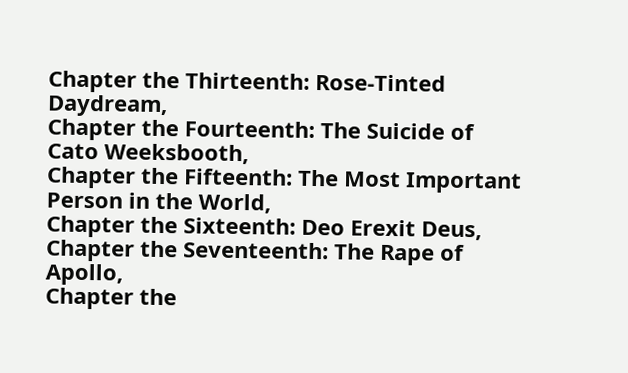Chapter the Thirteenth: Rose-Tinted Daydream,
Chapter the Fourteenth: The Suicide of Cato Weeksbooth,
Chapter the Fifteenth: The Most Important Person in the World,
Chapter the Sixteenth: Deo Erexit Deus,
Chapter the Seventeenth: The Rape of Apollo,
Chapter the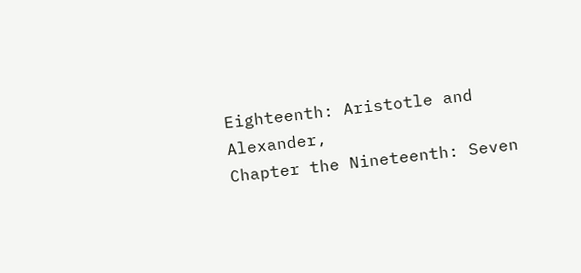Eighteenth: Aristotle and Alexander,
Chapter the Nineteenth: Seven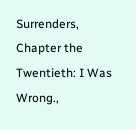Surrenders,
Chapter the Twentieth: I Was Wrong.,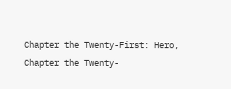Chapter the Twenty-First: Hero,
Chapter the Twenty-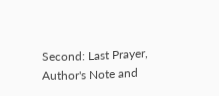Second: Last Prayer,
Author's Note and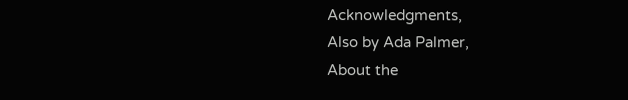Acknowledgments,
Also by Ada Palmer,
About the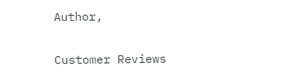Author,

Customer Reviews